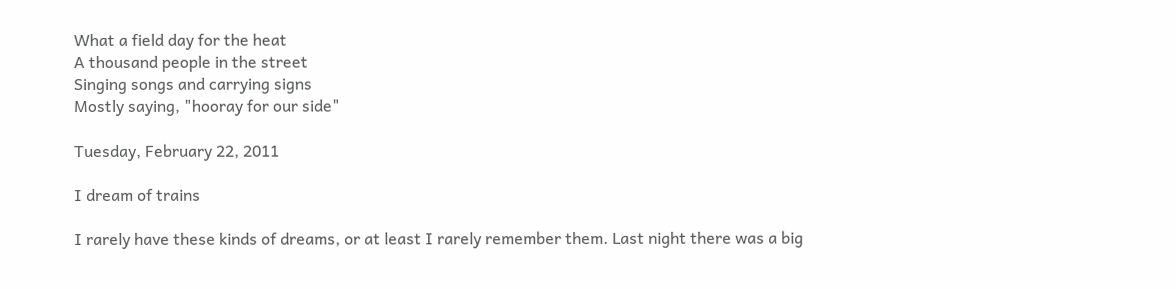What a field day for the heat
A thousand people in the street
Singing songs and carrying signs
Mostly saying, "hooray for our side"

Tuesday, February 22, 2011

I dream of trains

I rarely have these kinds of dreams, or at least I rarely remember them. Last night there was a big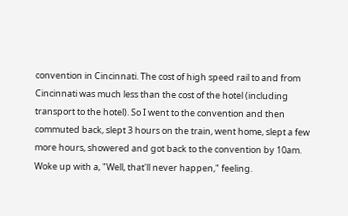convention in Cincinnati. The cost of high speed rail to and from Cincinnati was much less than the cost of the hotel (including transport to the hotel). So I went to the convention and then commuted back, slept 3 hours on the train, went home, slept a few more hours, showered and got back to the convention by 10am. Woke up with a, "Well, that'll never happen," feeling.